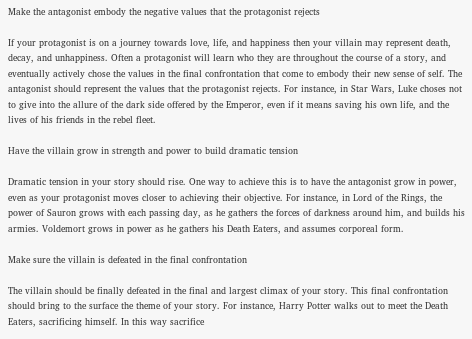Make the antagonist embody the negative values that the protagonist rejects

If your protagonist is on a journey towards love, life, and happiness then your villain may represent death, decay, and unhappiness. Often a protagonist will learn who they are throughout the course of a story, and eventually actively chose the values in the final confrontation that come to embody their new sense of self. The antagonist should represent the values that the protagonist rejects. For instance, in Star Wars, Luke choses not to give into the allure of the dark side offered by the Emperor, even if it means saving his own life, and the lives of his friends in the rebel fleet.

Have the villain grow in strength and power to build dramatic tension

Dramatic tension in your story should rise. One way to achieve this is to have the antagonist grow in power, even as your protagonist moves closer to achieving their objective. For instance, in Lord of the Rings, the power of Sauron grows with each passing day, as he gathers the forces of darkness around him, and builds his armies. Voldemort grows in power as he gathers his Death Eaters, and assumes corporeal form.

Make sure the villain is defeated in the final confrontation

The villain should be finally defeated in the final and largest climax of your story. This final confrontation should bring to the surface the theme of your story. For instance, Harry Potter walks out to meet the Death Eaters, sacrificing himself. In this way sacrifice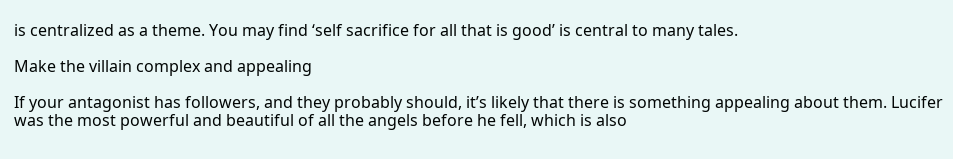is centralized as a theme. You may find ‘self sacrifice for all that is good’ is central to many tales.

Make the villain complex and appealing

If your antagonist has followers, and they probably should, it’s likely that there is something appealing about them. Lucifer was the most powerful and beautiful of all the angels before he fell, which is also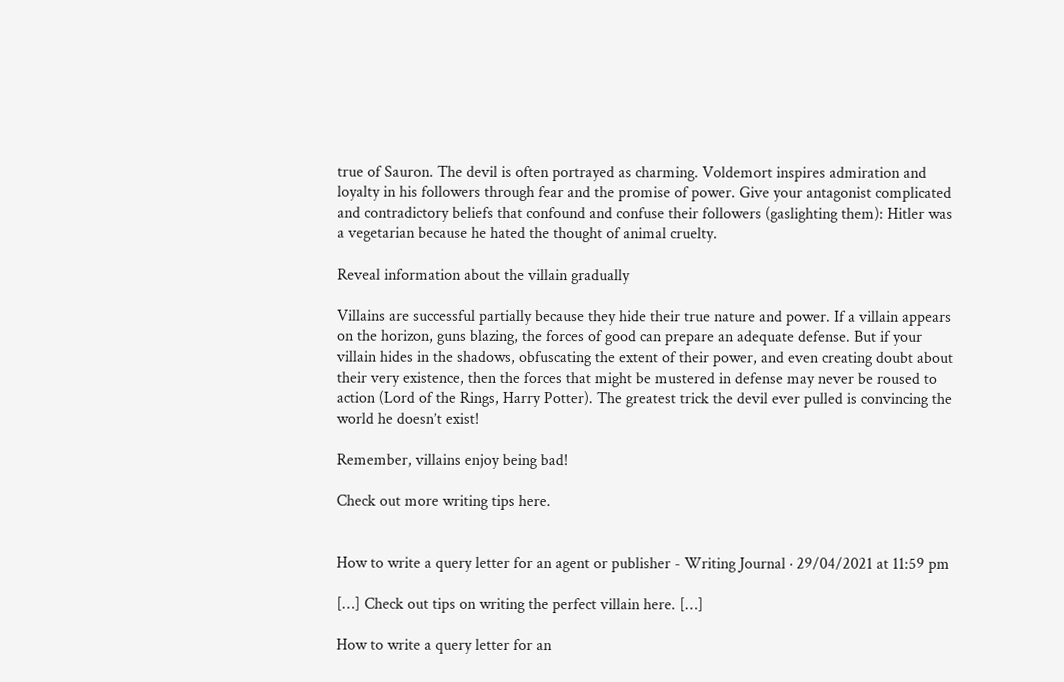true of Sauron. The devil is often portrayed as charming. Voldemort inspires admiration and loyalty in his followers through fear and the promise of power. Give your antagonist complicated and contradictory beliefs that confound and confuse their followers (gaslighting them): Hitler was a vegetarian because he hated the thought of animal cruelty.

Reveal information about the villain gradually

Villains are successful partially because they hide their true nature and power. If a villain appears on the horizon, guns blazing, the forces of good can prepare an adequate defense. But if your villain hides in the shadows, obfuscating the extent of their power, and even creating doubt about their very existence, then the forces that might be mustered in defense may never be roused to action (Lord of the Rings, Harry Potter). The greatest trick the devil ever pulled is convincing the world he doesn’t exist!

Remember, villains enjoy being bad!

Check out more writing tips here.


How to write a query letter for an agent or publisher - Writing Journal · 29/04/2021 at 11:59 pm

[…] Check out tips on writing the perfect villain here. […]

How to write a query letter for an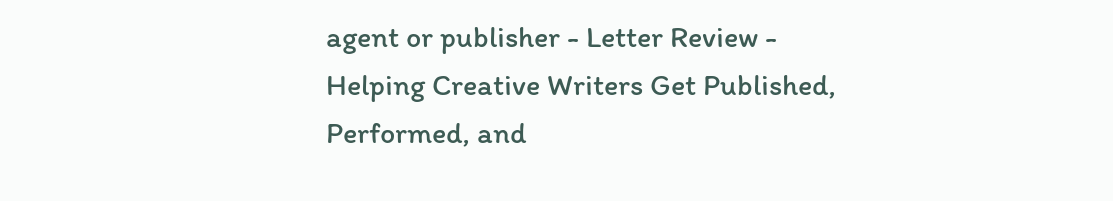agent or publisher - Letter Review - Helping Creative Writers Get Published, Performed, and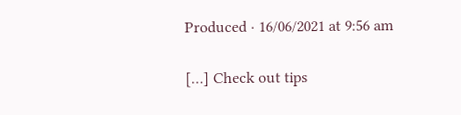Produced · 16/06/2021 at 9:56 am

[…] Check out tips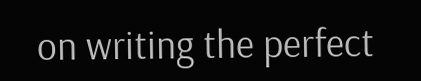on writing the perfect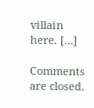villain here. […]

Comments are closed.